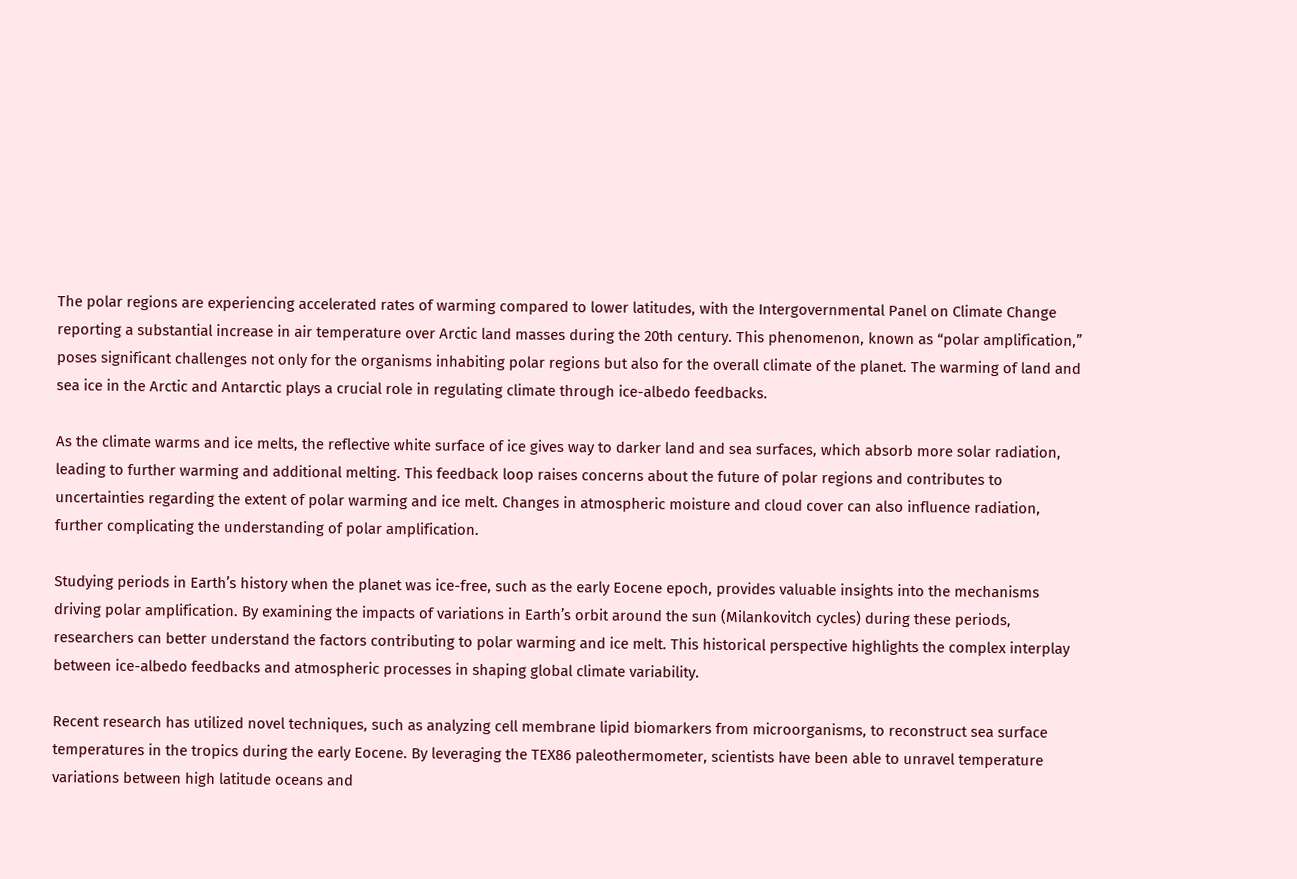The polar regions are experiencing accelerated rates of warming compared to lower latitudes, with the Intergovernmental Panel on Climate Change reporting a substantial increase in air temperature over Arctic land masses during the 20th century. This phenomenon, known as “polar amplification,” poses significant challenges not only for the organisms inhabiting polar regions but also for the overall climate of the planet. The warming of land and sea ice in the Arctic and Antarctic plays a crucial role in regulating climate through ice-albedo feedbacks.

As the climate warms and ice melts, the reflective white surface of ice gives way to darker land and sea surfaces, which absorb more solar radiation, leading to further warming and additional melting. This feedback loop raises concerns about the future of polar regions and contributes to uncertainties regarding the extent of polar warming and ice melt. Changes in atmospheric moisture and cloud cover can also influence radiation, further complicating the understanding of polar amplification.

Studying periods in Earth’s history when the planet was ice-free, such as the early Eocene epoch, provides valuable insights into the mechanisms driving polar amplification. By examining the impacts of variations in Earth’s orbit around the sun (Milankovitch cycles) during these periods, researchers can better understand the factors contributing to polar warming and ice melt. This historical perspective highlights the complex interplay between ice-albedo feedbacks and atmospheric processes in shaping global climate variability.

Recent research has utilized novel techniques, such as analyzing cell membrane lipid biomarkers from microorganisms, to reconstruct sea surface temperatures in the tropics during the early Eocene. By leveraging the TEX86 paleothermometer, scientists have been able to unravel temperature variations between high latitude oceans and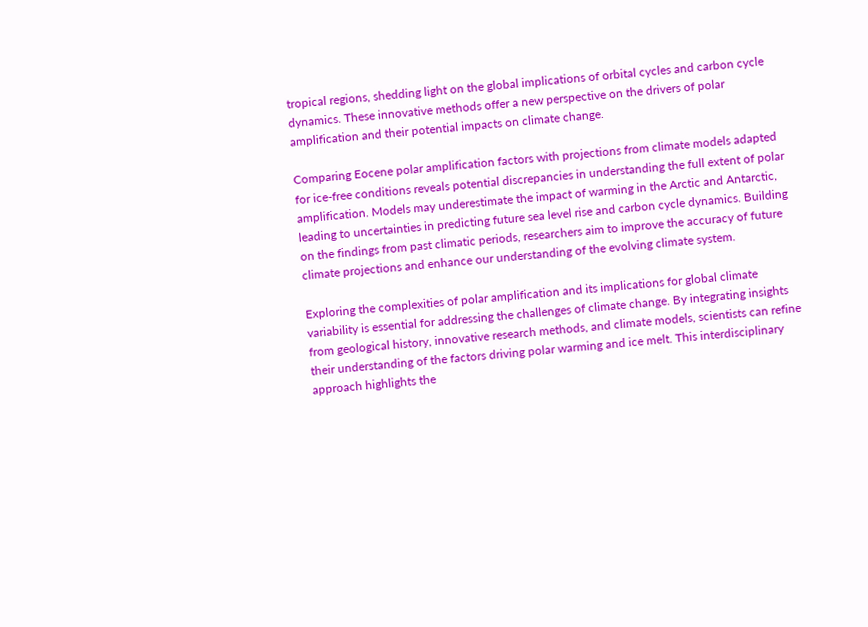tropical regions, shedding light on the global implications of orbital cycles and carbon cycle dynamics. These innovative methods offer a new perspective on the drivers of polar amplification and their potential impacts on climate change.

Comparing Eocene polar amplification factors with projections from climate models adapted for ice-free conditions reveals potential discrepancies in understanding the full extent of polar amplification. Models may underestimate the impact of warming in the Arctic and Antarctic, leading to uncertainties in predicting future sea level rise and carbon cycle dynamics. Building on the findings from past climatic periods, researchers aim to improve the accuracy of future climate projections and enhance our understanding of the evolving climate system.

Exploring the complexities of polar amplification and its implications for global climate variability is essential for addressing the challenges of climate change. By integrating insights from geological history, innovative research methods, and climate models, scientists can refine their understanding of the factors driving polar warming and ice melt. This interdisciplinary approach highlights the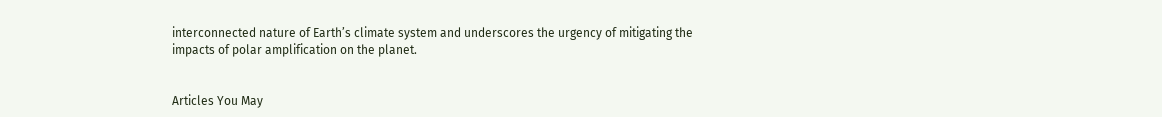interconnected nature of Earth’s climate system and underscores the urgency of mitigating the impacts of polar amplification on the planet.


Articles You May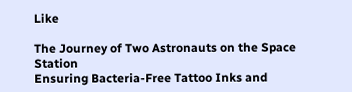Like

The Journey of Two Astronauts on the Space Station
Ensuring Bacteria-Free Tattoo Inks and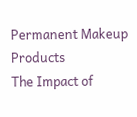Permanent Makeup Products
The Impact of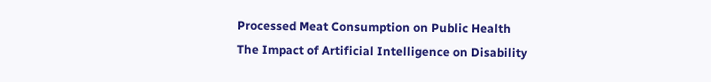Processed Meat Consumption on Public Health
The Impact of Artificial Intelligence on Disability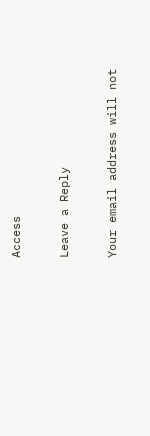Access

Leave a Reply

Your email address will not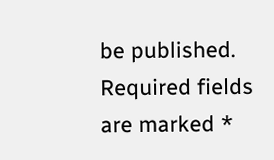be published. Required fields are marked *